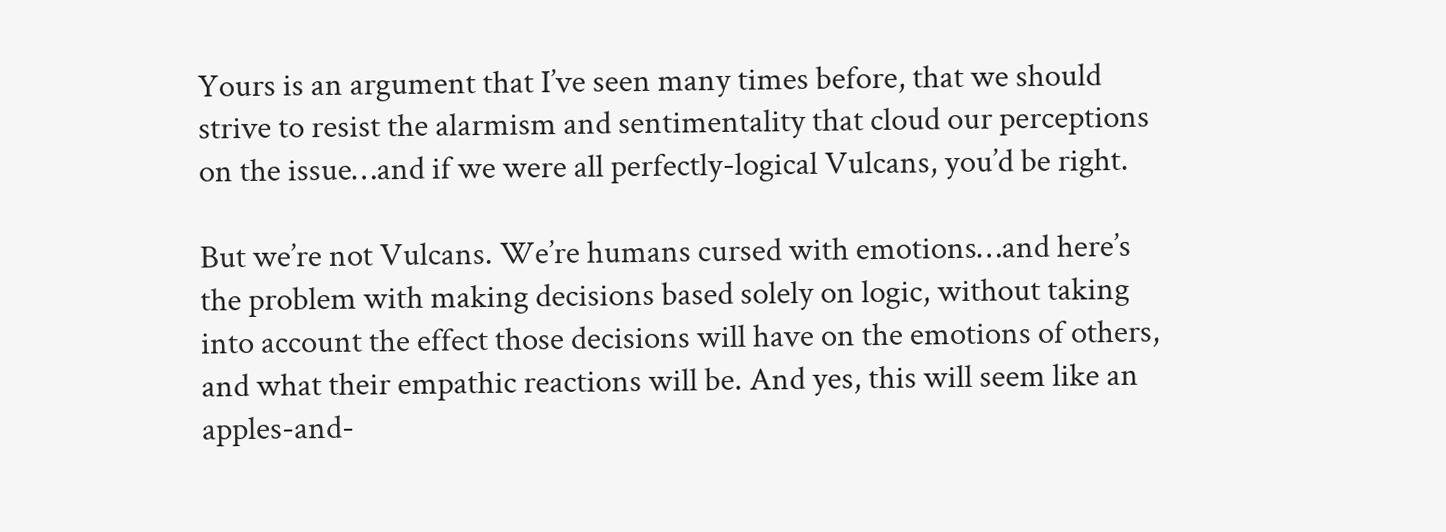Yours is an argument that I’ve seen many times before, that we should strive to resist the alarmism and sentimentality that cloud our perceptions on the issue…and if we were all perfectly-logical Vulcans, you’d be right.

But we’re not Vulcans. We’re humans cursed with emotions…and here’s the problem with making decisions based solely on logic, without taking into account the effect those decisions will have on the emotions of others, and what their empathic reactions will be. And yes, this will seem like an apples-and-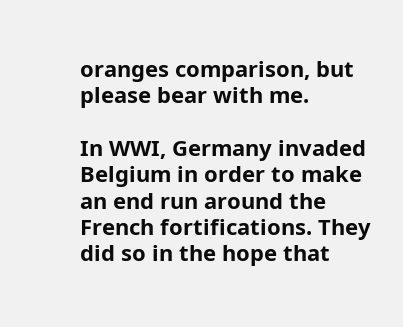oranges comparison, but please bear with me.

In WWI, Germany invaded Belgium in order to make an end run around the French fortifications. They did so in the hope that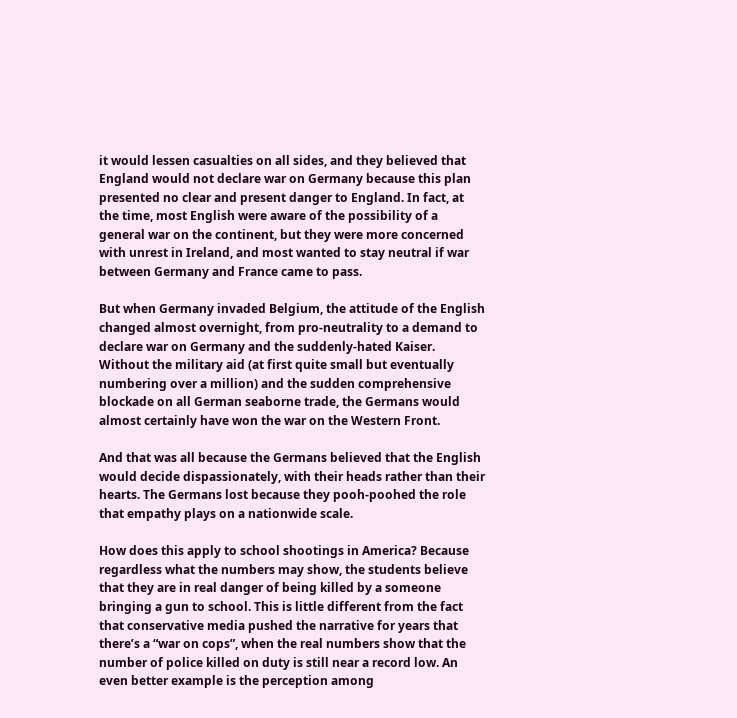it would lessen casualties on all sides, and they believed that England would not declare war on Germany because this plan presented no clear and present danger to England. In fact, at the time, most English were aware of the possibility of a general war on the continent, but they were more concerned with unrest in Ireland, and most wanted to stay neutral if war between Germany and France came to pass.

But when Germany invaded Belgium, the attitude of the English changed almost overnight, from pro-neutrality to a demand to declare war on Germany and the suddenly-hated Kaiser. Without the military aid (at first quite small but eventually numbering over a million) and the sudden comprehensive blockade on all German seaborne trade, the Germans would almost certainly have won the war on the Western Front.

And that was all because the Germans believed that the English would decide dispassionately, with their heads rather than their hearts. The Germans lost because they pooh-poohed the role that empathy plays on a nationwide scale.

How does this apply to school shootings in America? Because regardless what the numbers may show, the students believe that they are in real danger of being killed by a someone bringing a gun to school. This is little different from the fact that conservative media pushed the narrative for years that there’s a “war on cops”, when the real numbers show that the number of police killed on duty is still near a record low. An even better example is the perception among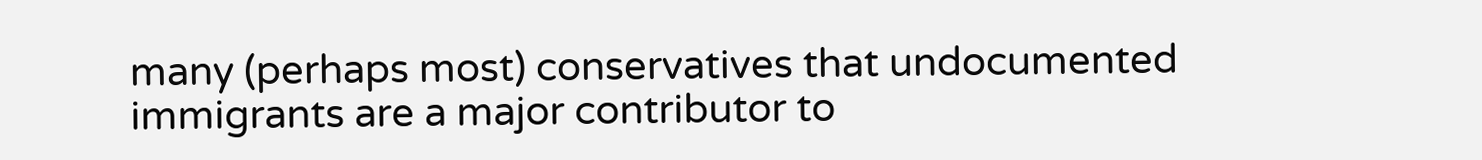many (perhaps most) conservatives that undocumented immigrants are a major contributor to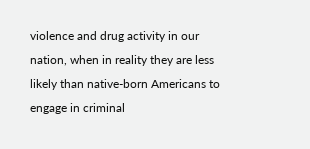violence and drug activity in our nation, when in reality they are less likely than native-born Americans to engage in criminal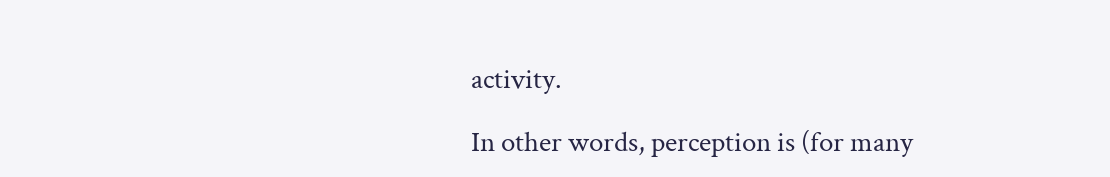activity.

In other words, perception is (for many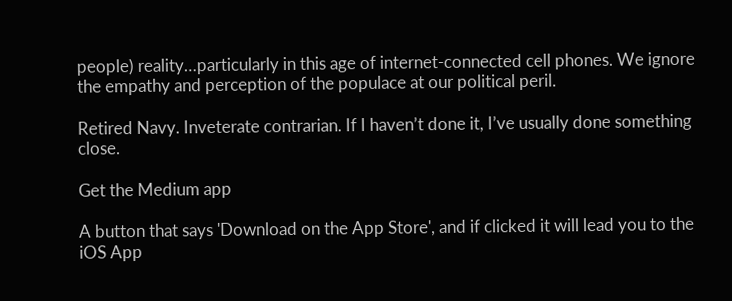people) reality…particularly in this age of internet-connected cell phones. We ignore the empathy and perception of the populace at our political peril.

Retired Navy. Inveterate contrarian. If I haven’t done it, I’ve usually done something close.

Get the Medium app

A button that says 'Download on the App Store', and if clicked it will lead you to the iOS App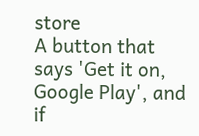store
A button that says 'Get it on, Google Play', and if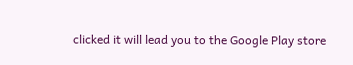clicked it will lead you to the Google Play store